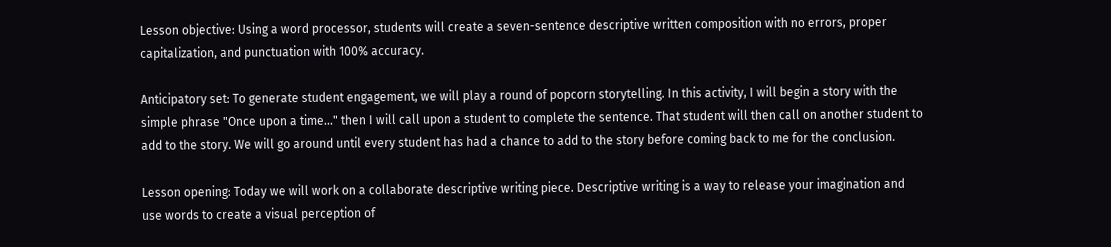Lesson objective: Using a word processor, students will create a seven-sentence descriptive written composition with no errors, proper capitalization, and punctuation with 100% accuracy.

Anticipatory set: To generate student engagement, we will play a round of popcorn storytelling. In this activity, I will begin a story with the simple phrase "Once upon a time..." then I will call upon a student to complete the sentence. That student will then call on another student to add to the story. We will go around until every student has had a chance to add to the story before coming back to me for the conclusion.

Lesson opening: Today we will work on a collaborate descriptive writing piece. Descriptive writing is a way to release your imagination and use words to create a visual perception of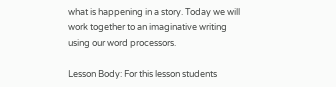what is happening in a story. Today we will work together to an imaginative writing using our word processors.

Lesson Body: For this lesson students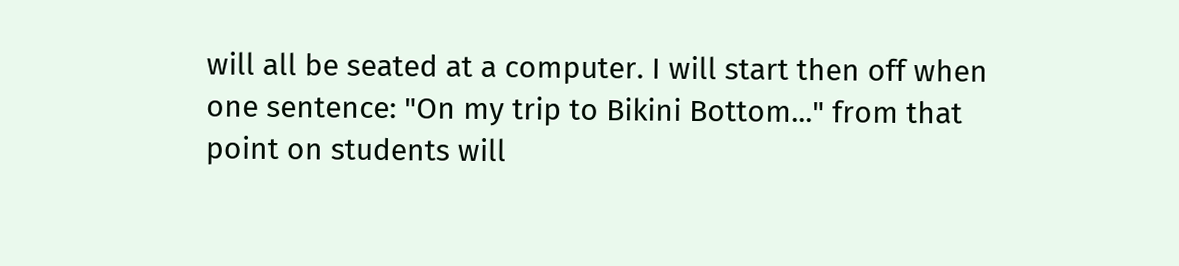will all be seated at a computer. I will start then off when one sentence: "On my trip to Bikini Bottom..." from that point on students will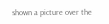shown a picture over the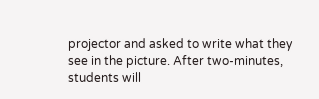projector and asked to write what they see in the picture. After two-minutes, students will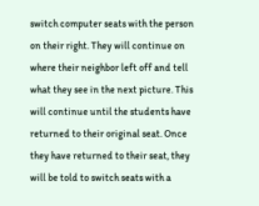switch computer seats with the person on their right. They will continue on where their neighbor left off and tell what they see in the next picture. This will continue until the students have returned to their original seat. Once they have returned to their seat, they will be told to switch seats with a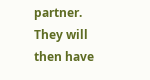partner. They will then have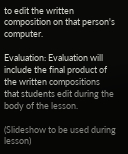to edit the written composition on that person's computer.

Evaluation: Evaluation will include the final product of the written compositions that students edit during the body of the lesson.

(Slideshow to be used during lesson)